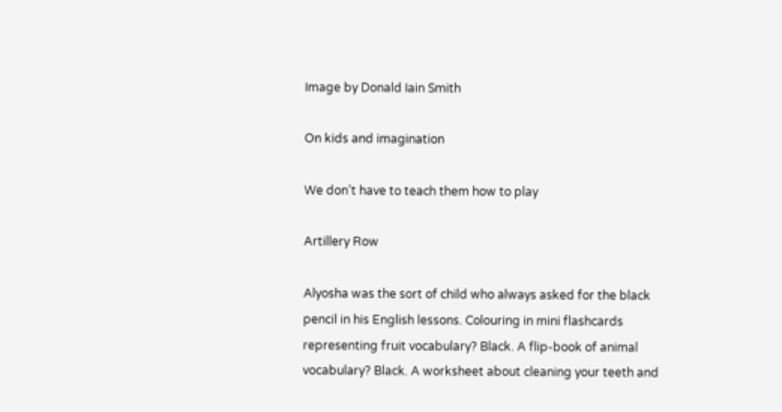Image by Donald Iain Smith

On kids and imagination

We don’t have to teach them how to play

Artillery Row

Alyosha was the sort of child who always asked for the black pencil in his English lessons. Colouring in mini flashcards representing fruit vocabulary? Black. A flip-book of animal vocabulary? Black. A worksheet about cleaning your teeth and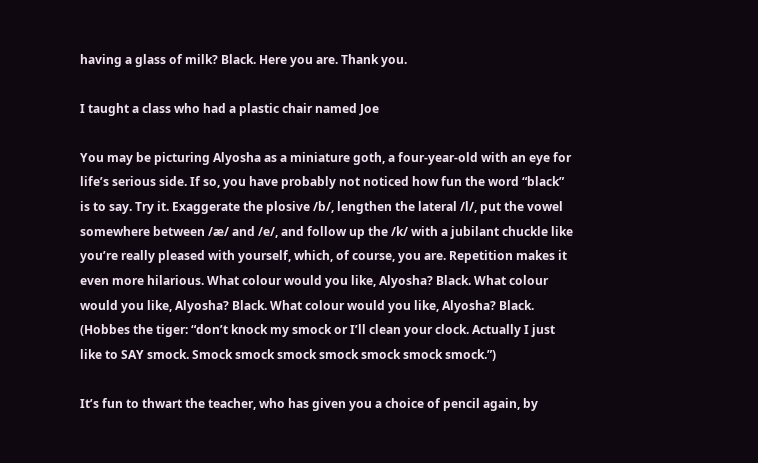having a glass of milk? Black. Here you are. Thank you.

I taught a class who had a plastic chair named Joe

You may be picturing Alyosha as a miniature goth, a four-year-old with an eye for life’s serious side. If so, you have probably not noticed how fun the word “black” is to say. Try it. Exaggerate the plosive /b/, lengthen the lateral /l/, put the vowel somewhere between /æ/ and /e/, and follow up the /k/ with a jubilant chuckle like you’re really pleased with yourself, which, of course, you are. Repetition makes it even more hilarious. What colour would you like, Alyosha? Black. What colour would you like, Alyosha? Black. What colour would you like, Alyosha? Black. (Hobbes the tiger: “don’t knock my smock or I’ll clean your clock. Actually I just like to SAY smock. Smock smock smock smock smock smock smock.”)

It’s fun to thwart the teacher, who has given you a choice of pencil again, by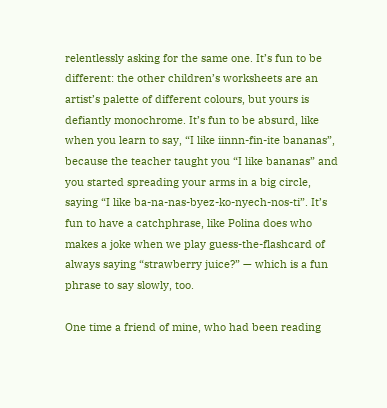relentlessly asking for the same one. It’s fun to be different: the other children’s worksheets are an artist’s palette of different colours, but yours is defiantly monochrome. It’s fun to be absurd, like when you learn to say, “I like iinnn-fin-ite bananas”, because the teacher taught you “I like bananas” and you started spreading your arms in a big circle, saying “I like ba-na-nas-byez-ko-nyech-nos-ti”. It’s fun to have a catchphrase, like Polina does who makes a joke when we play guess-the-flashcard of always saying “strawberry juice?” — which is a fun phrase to say slowly, too.

One time a friend of mine, who had been reading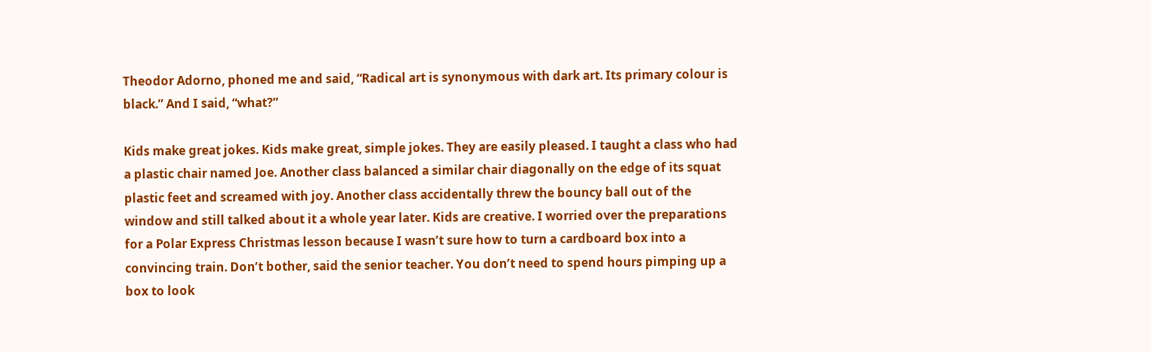Theodor Adorno, phoned me and said, “Radical art is synonymous with dark art. Its primary colour is black.” And I said, “what?”

Kids make great jokes. Kids make great, simple jokes. They are easily pleased. I taught a class who had a plastic chair named Joe. Another class balanced a similar chair diagonally on the edge of its squat plastic feet and screamed with joy. Another class accidentally threw the bouncy ball out of the window and still talked about it a whole year later. Kids are creative. I worried over the preparations for a Polar Express Christmas lesson because I wasn’t sure how to turn a cardboard box into a convincing train. Don’t bother, said the senior teacher. You don’t need to spend hours pimping up a box to look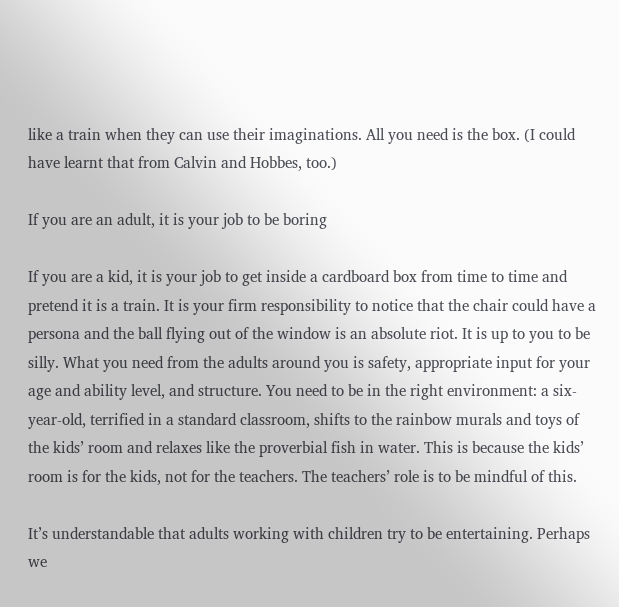like a train when they can use their imaginations. All you need is the box. (I could have learnt that from Calvin and Hobbes, too.)

If you are an adult, it is your job to be boring

If you are a kid, it is your job to get inside a cardboard box from time to time and pretend it is a train. It is your firm responsibility to notice that the chair could have a persona and the ball flying out of the window is an absolute riot. It is up to you to be silly. What you need from the adults around you is safety, appropriate input for your age and ability level, and structure. You need to be in the right environment: a six-year-old, terrified in a standard classroom, shifts to the rainbow murals and toys of the kids’ room and relaxes like the proverbial fish in water. This is because the kids’ room is for the kids, not for the teachers. The teachers’ role is to be mindful of this.

It’s understandable that adults working with children try to be entertaining. Perhaps we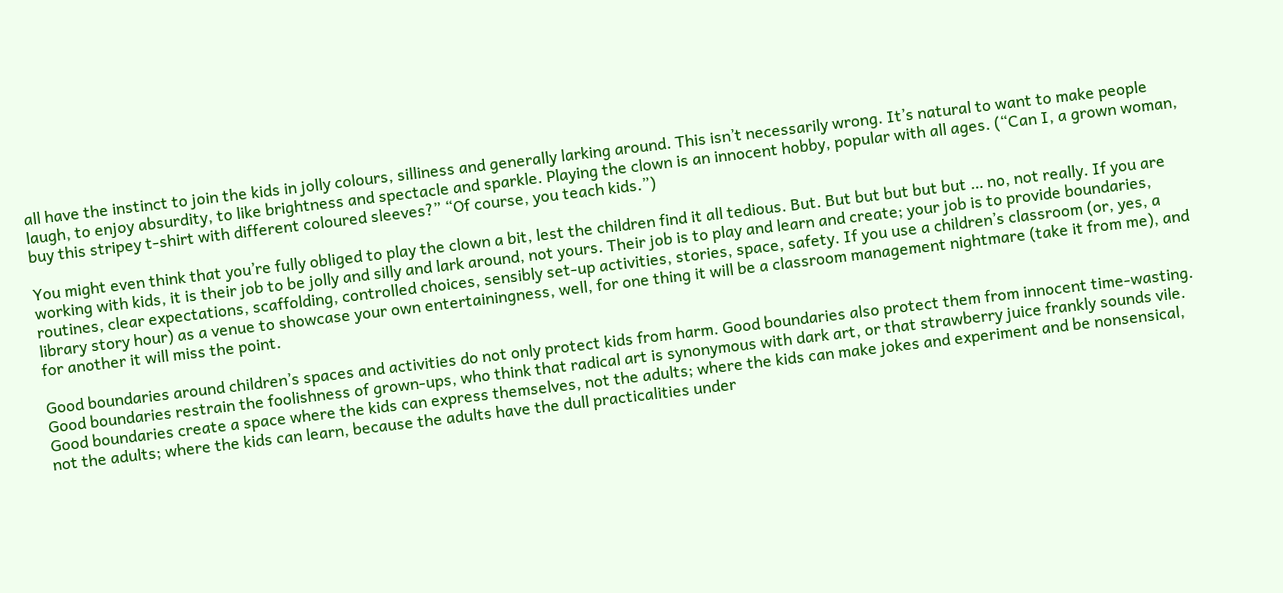all have the instinct to join the kids in jolly colours, silliness and generally larking around. This isn’t necessarily wrong. It’s natural to want to make people laugh, to enjoy absurdity, to like brightness and spectacle and sparkle. Playing the clown is an innocent hobby, popular with all ages. (“Can I, a grown woman, buy this stripey t-shirt with different coloured sleeves?” “Of course, you teach kids.”)

You might even think that you’re fully obliged to play the clown a bit, lest the children find it all tedious. But. But but but but but … no, not really. If you are working with kids, it is their job to be jolly and silly and lark around, not yours. Their job is to play and learn and create; your job is to provide boundaries, routines, clear expectations, scaffolding, controlled choices, sensibly set-up activities, stories, space, safety. If you use a children’s classroom (or, yes, a library story hour) as a venue to showcase your own entertainingness, well, for one thing it will be a classroom management nightmare (take it from me), and for another it will miss the point.

Good boundaries around children’s spaces and activities do not only protect kids from harm. Good boundaries also protect them from innocent time-wasting. Good boundaries restrain the foolishness of grown-ups, who think that radical art is synonymous with dark art, or that strawberry juice frankly sounds vile. Good boundaries create a space where the kids can express themselves, not the adults; where the kids can make jokes and experiment and be nonsensical, not the adults; where the kids can learn, because the adults have the dull practicalities under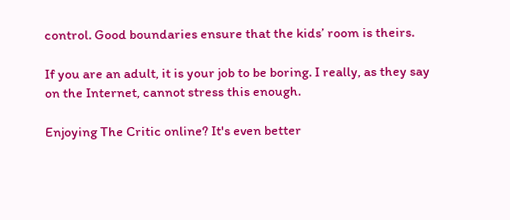control. Good boundaries ensure that the kids’ room is theirs.

If you are an adult, it is your job to be boring. I really, as they say on the Internet, cannot stress this enough.

Enjoying The Critic online? It's even better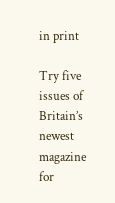in print

Try five issues of Britain’s newest magazine for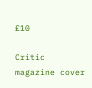£10

Critic magazine cover